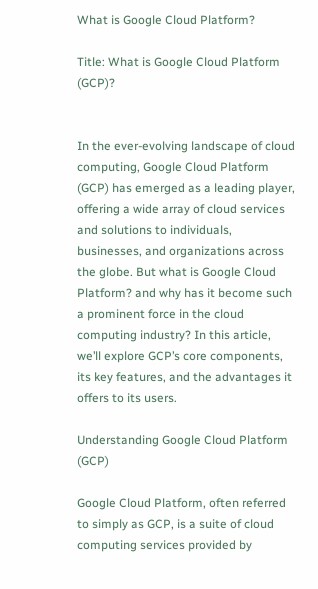What is Google Cloud Platform?

Title: What is Google Cloud Platform (GCP)?


In the ever-evolving landscape of cloud computing, Google Cloud Platform (GCP) has emerged as a leading player, offering a wide array of cloud services and solutions to individuals, businesses, and organizations across the globe. But what is Google Cloud Platform? and why has it become such a prominent force in the cloud computing industry? In this article, we’ll explore GCP’s core components, its key features, and the advantages it offers to its users.

Understanding Google Cloud Platform (GCP)

Google Cloud Platform, often referred to simply as GCP, is a suite of cloud computing services provided by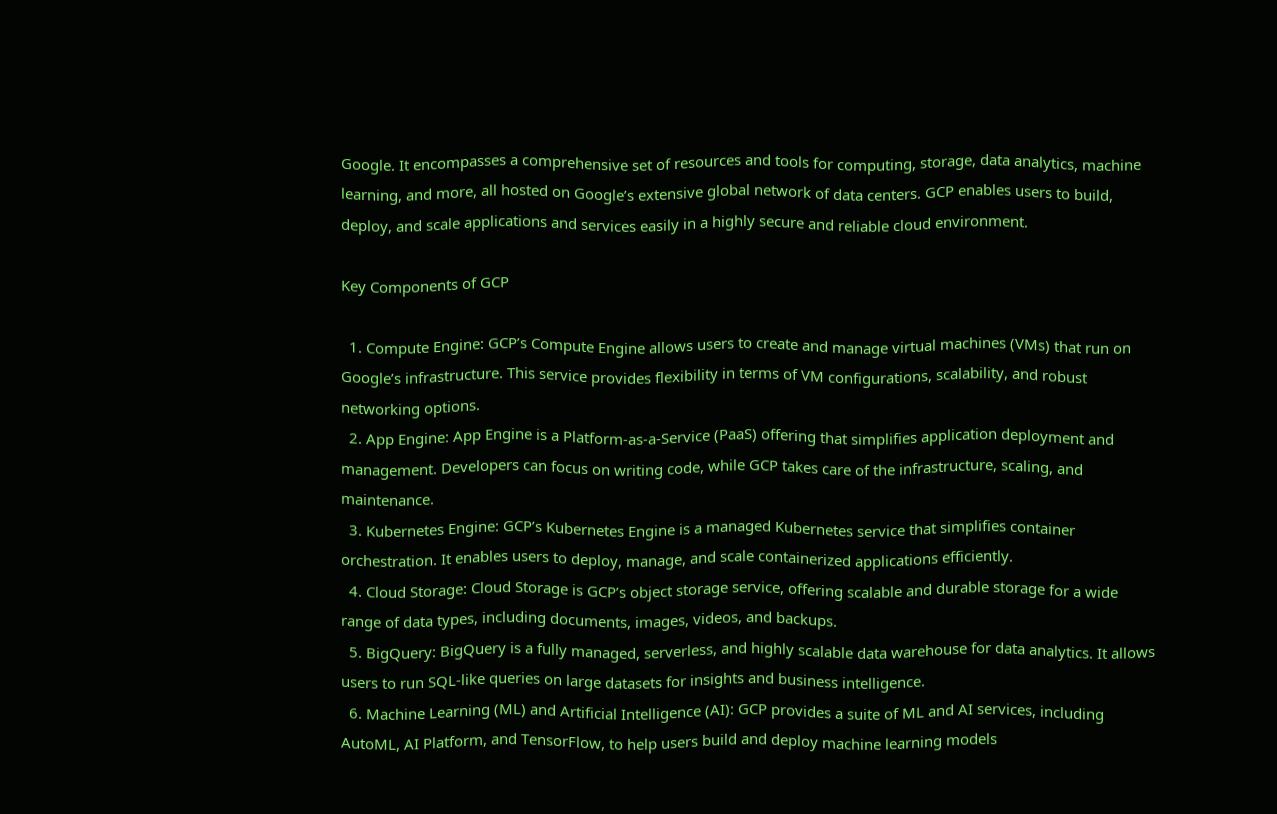Google. It encompasses a comprehensive set of resources and tools for computing, storage, data analytics, machine learning, and more, all hosted on Google’s extensive global network of data centers. GCP enables users to build, deploy, and scale applications and services easily in a highly secure and reliable cloud environment.

Key Components of GCP

  1. Compute Engine: GCP’s Compute Engine allows users to create and manage virtual machines (VMs) that run on Google’s infrastructure. This service provides flexibility in terms of VM configurations, scalability, and robust networking options.
  2. App Engine: App Engine is a Platform-as-a-Service (PaaS) offering that simplifies application deployment and management. Developers can focus on writing code, while GCP takes care of the infrastructure, scaling, and maintenance.
  3. Kubernetes Engine: GCP’s Kubernetes Engine is a managed Kubernetes service that simplifies container orchestration. It enables users to deploy, manage, and scale containerized applications efficiently.
  4. Cloud Storage: Cloud Storage is GCP’s object storage service, offering scalable and durable storage for a wide range of data types, including documents, images, videos, and backups.
  5. BigQuery: BigQuery is a fully managed, serverless, and highly scalable data warehouse for data analytics. It allows users to run SQL-like queries on large datasets for insights and business intelligence.
  6. Machine Learning (ML) and Artificial Intelligence (AI): GCP provides a suite of ML and AI services, including AutoML, AI Platform, and TensorFlow, to help users build and deploy machine learning models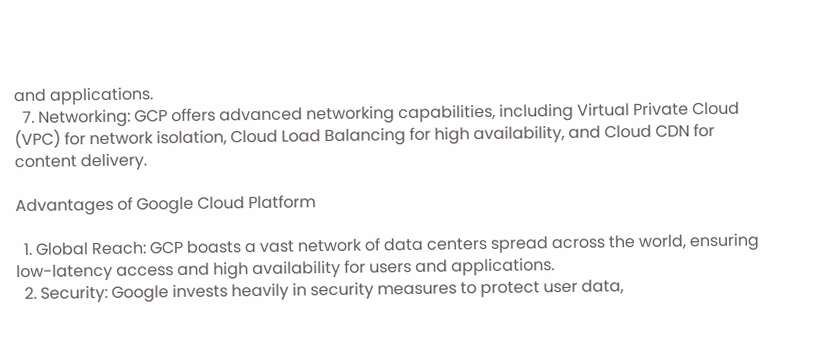and applications.
  7. Networking: GCP offers advanced networking capabilities, including Virtual Private Cloud (VPC) for network isolation, Cloud Load Balancing for high availability, and Cloud CDN for content delivery.

Advantages of Google Cloud Platform

  1. Global Reach: GCP boasts a vast network of data centers spread across the world, ensuring low-latency access and high availability for users and applications.
  2. Security: Google invests heavily in security measures to protect user data,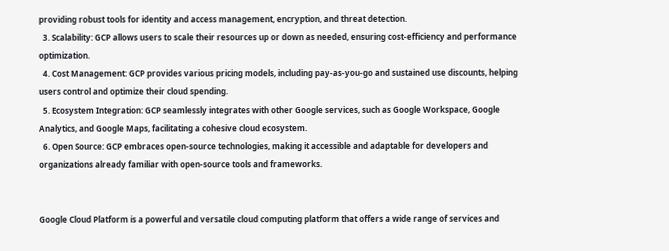providing robust tools for identity and access management, encryption, and threat detection.
  3. Scalability: GCP allows users to scale their resources up or down as needed, ensuring cost-efficiency and performance optimization.
  4. Cost Management: GCP provides various pricing models, including pay-as-you-go and sustained use discounts, helping users control and optimize their cloud spending.
  5. Ecosystem Integration: GCP seamlessly integrates with other Google services, such as Google Workspace, Google Analytics, and Google Maps, facilitating a cohesive cloud ecosystem.
  6. Open Source: GCP embraces open-source technologies, making it accessible and adaptable for developers and organizations already familiar with open-source tools and frameworks.


Google Cloud Platform is a powerful and versatile cloud computing platform that offers a wide range of services and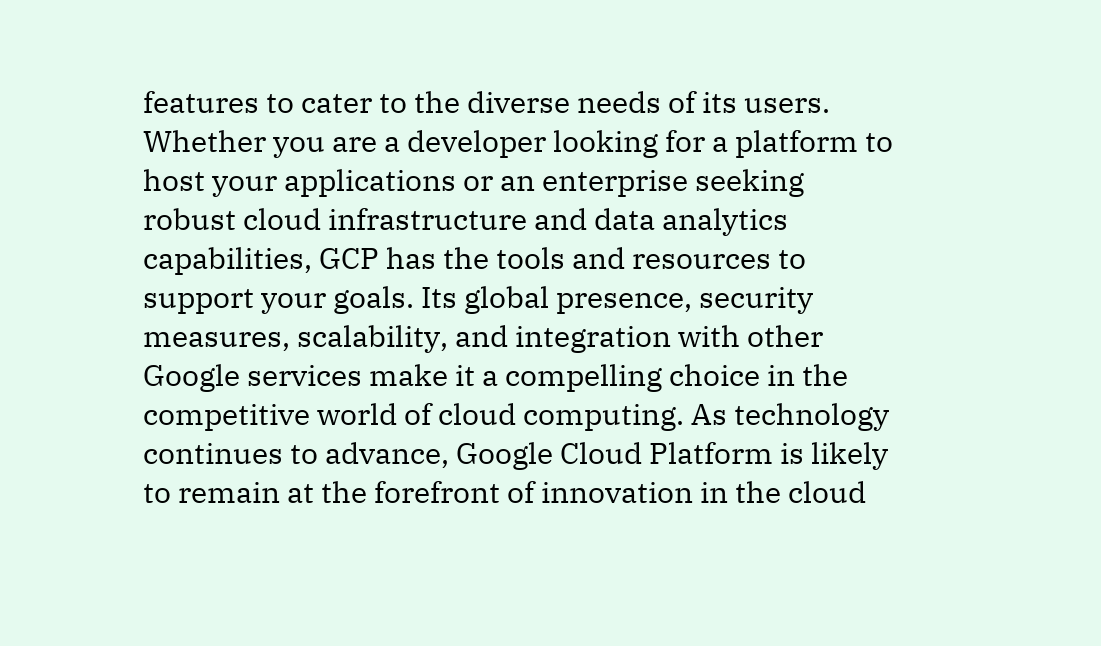features to cater to the diverse needs of its users. Whether you are a developer looking for a platform to host your applications or an enterprise seeking robust cloud infrastructure and data analytics capabilities, GCP has the tools and resources to support your goals. Its global presence, security measures, scalability, and integration with other Google services make it a compelling choice in the competitive world of cloud computing. As technology continues to advance, Google Cloud Platform is likely to remain at the forefront of innovation in the cloud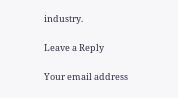industry.

Leave a Reply

Your email address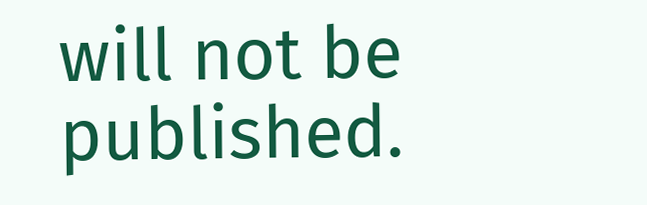will not be published.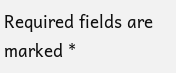Required fields are marked *